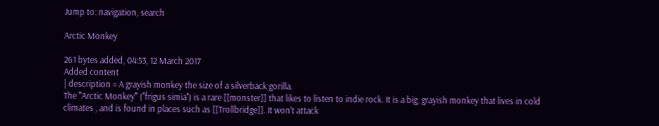Jump to: navigation, search

Arctic Monkey

261 bytes added, 04:53, 12 March 2017
Added content
| description = A grayish monkey the size of a silverback gorilla.
The '''Arctic Monkey''' (''frigus simia'') is a rare [[monster]] that likes to listen to indie rock. It is a big, grayish monkey that lives in cold climates , and is found in places such as [[Trollbridge]]. It won't attack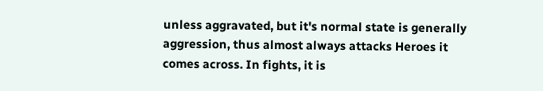unless aggravated, but it's normal state is generally aggression, thus almost always attacks Heroes it comes across. In fights, it is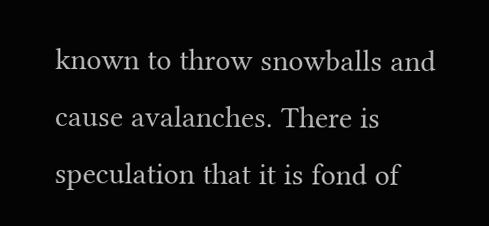known to throw snowballs and cause avalanches. There is speculation that it is fond of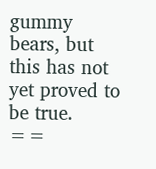gummy bears, but this has not yet proved to be true.
==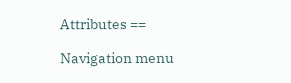Attributes ==

Navigation menu